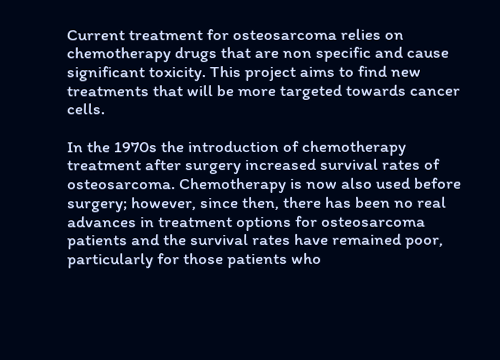Current treatment for osteosarcoma relies on chemotherapy drugs that are non specific and cause significant toxicity. This project aims to find new treatments that will be more targeted towards cancer cells.

In the 1970s the introduction of chemotherapy treatment after surgery increased survival rates of osteosarcoma. Chemotherapy is now also used before surgery; however, since then, there has been no real advances in treatment options for osteosarcoma patients and the survival rates have remained poor, particularly for those patients who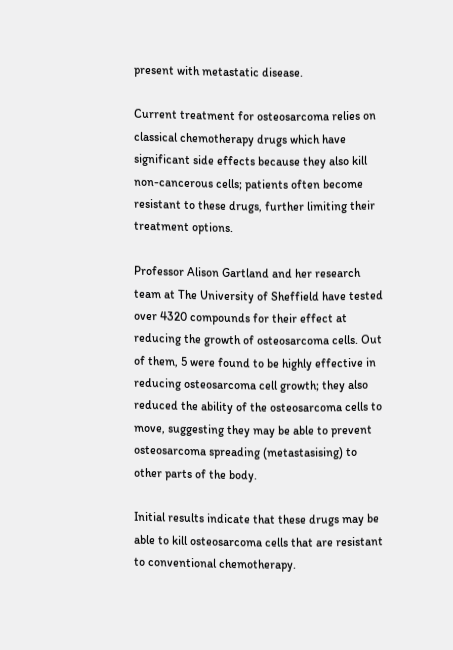present with metastatic disease.

Current treatment for osteosarcoma relies on classical chemotherapy drugs which have significant side effects because they also kill non-cancerous cells; patients often become resistant to these drugs, further limiting their treatment options.

Professor Alison Gartland and her research team at The University of Sheffield have tested over 4320 compounds for their effect at reducing the growth of osteosarcoma cells. Out of them, 5 were found to be highly effective in reducing osteosarcoma cell growth; they also reduced the ability of the osteosarcoma cells to move, suggesting they may be able to prevent osteosarcoma spreading (metastasising) to other parts of the body.

Initial results indicate that these drugs may be able to kill osteosarcoma cells that are resistant to conventional chemotherapy.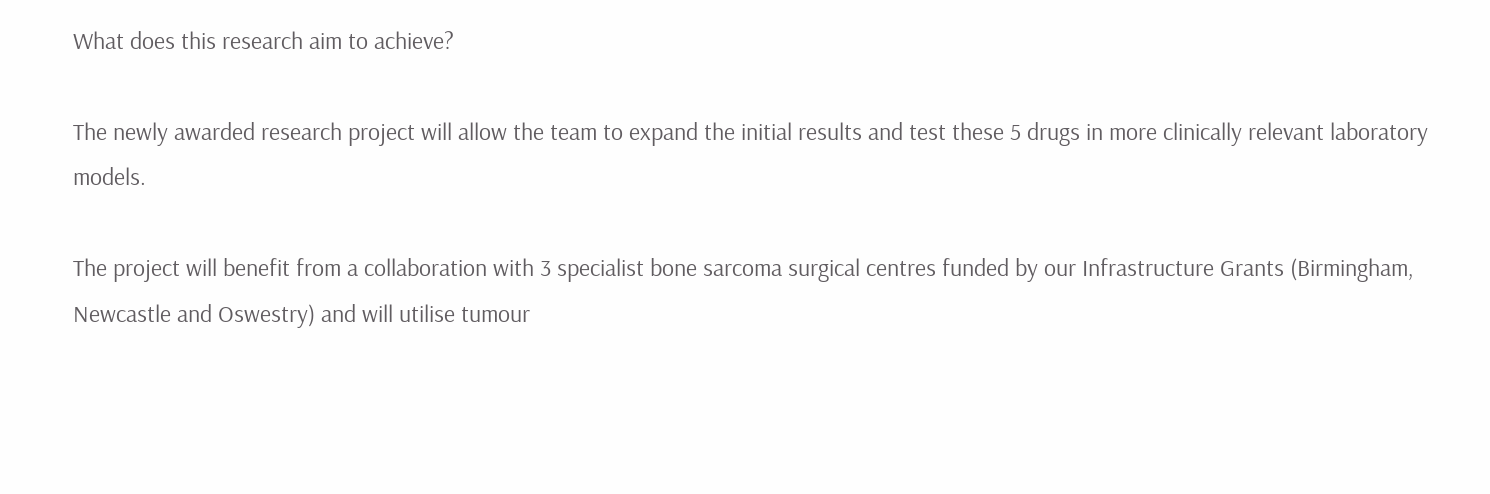What does this research aim to achieve?

The newly awarded research project will allow the team to expand the initial results and test these 5 drugs in more clinically relevant laboratory models.

The project will benefit from a collaboration with 3 specialist bone sarcoma surgical centres funded by our Infrastructure Grants (Birmingham, Newcastle and Oswestry) and will utilise tumour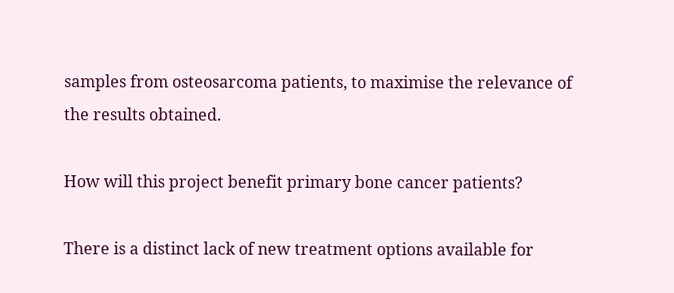samples from osteosarcoma patients, to maximise the relevance of the results obtained.

How will this project benefit primary bone cancer patients?

There is a distinct lack of new treatment options available for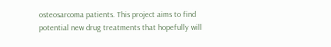osteosarcoma patients. This project aims to find potential new drug treatments that hopefully will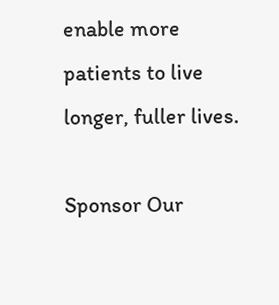enable more patients to live longer, fuller lives.

Sponsor Our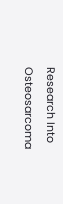Research Into Osteosarcoma